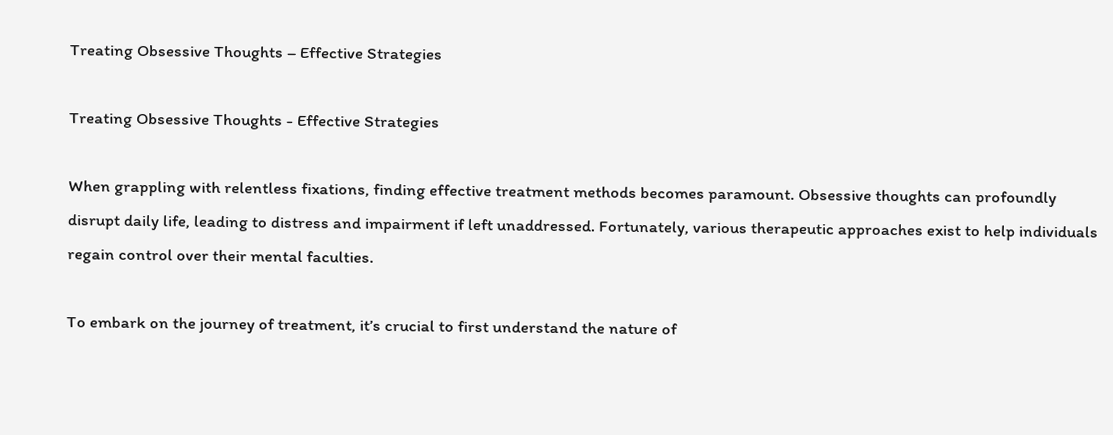Treating Obsessive Thoughts – Effective Strategies

Treating Obsessive Thoughts - Effective Strategies

When grappling with relentless fixations, finding effective treatment methods becomes paramount. Obsessive thoughts can profoundly disrupt daily life, leading to distress and impairment if left unaddressed. Fortunately, various therapeutic approaches exist to help individuals regain control over their mental faculties.

To embark on the journey of treatment, it’s crucial to first understand the nature of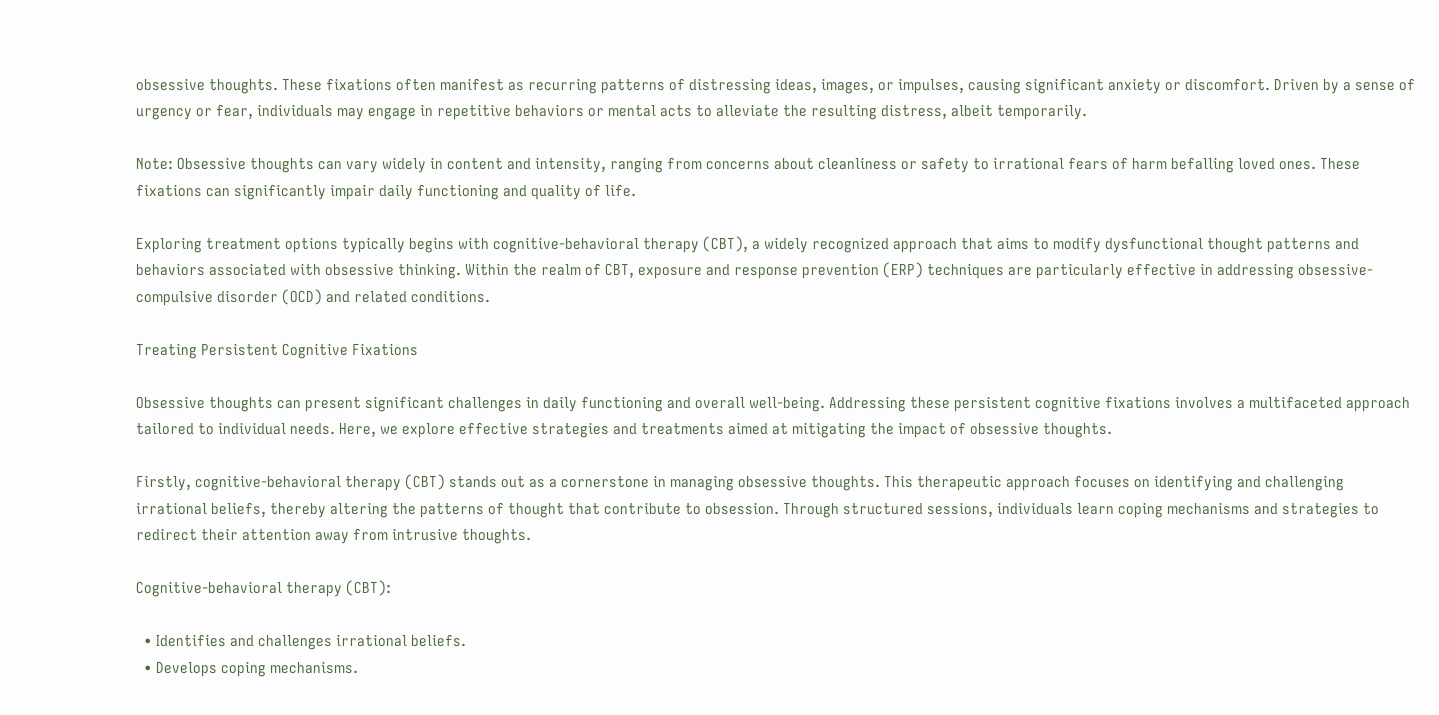obsessive thoughts. These fixations often manifest as recurring patterns of distressing ideas, images, or impulses, causing significant anxiety or discomfort. Driven by a sense of urgency or fear, individuals may engage in repetitive behaviors or mental acts to alleviate the resulting distress, albeit temporarily.

Note: Obsessive thoughts can vary widely in content and intensity, ranging from concerns about cleanliness or safety to irrational fears of harm befalling loved ones. These fixations can significantly impair daily functioning and quality of life.

Exploring treatment options typically begins with cognitive-behavioral therapy (CBT), a widely recognized approach that aims to modify dysfunctional thought patterns and behaviors associated with obsessive thinking. Within the realm of CBT, exposure and response prevention (ERP) techniques are particularly effective in addressing obsessive-compulsive disorder (OCD) and related conditions.

Treating Persistent Cognitive Fixations

Obsessive thoughts can present significant challenges in daily functioning and overall well-being. Addressing these persistent cognitive fixations involves a multifaceted approach tailored to individual needs. Here, we explore effective strategies and treatments aimed at mitigating the impact of obsessive thoughts.

Firstly, cognitive-behavioral therapy (CBT) stands out as a cornerstone in managing obsessive thoughts. This therapeutic approach focuses on identifying and challenging irrational beliefs, thereby altering the patterns of thought that contribute to obsession. Through structured sessions, individuals learn coping mechanisms and strategies to redirect their attention away from intrusive thoughts.

Cognitive-behavioral therapy (CBT):

  • Identifies and challenges irrational beliefs.
  • Develops coping mechanisms.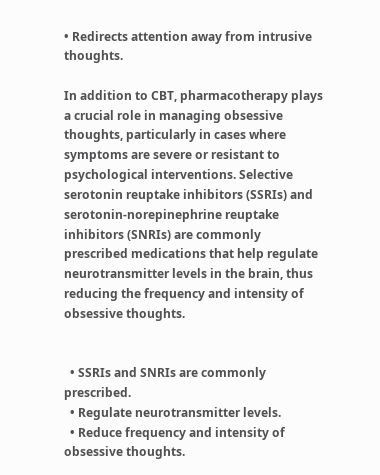• Redirects attention away from intrusive thoughts.

In addition to CBT, pharmacotherapy plays a crucial role in managing obsessive thoughts, particularly in cases where symptoms are severe or resistant to psychological interventions. Selective serotonin reuptake inhibitors (SSRIs) and serotonin-norepinephrine reuptake inhibitors (SNRIs) are commonly prescribed medications that help regulate neurotransmitter levels in the brain, thus reducing the frequency and intensity of obsessive thoughts.


  • SSRIs and SNRIs are commonly prescribed.
  • Regulate neurotransmitter levels.
  • Reduce frequency and intensity of obsessive thoughts.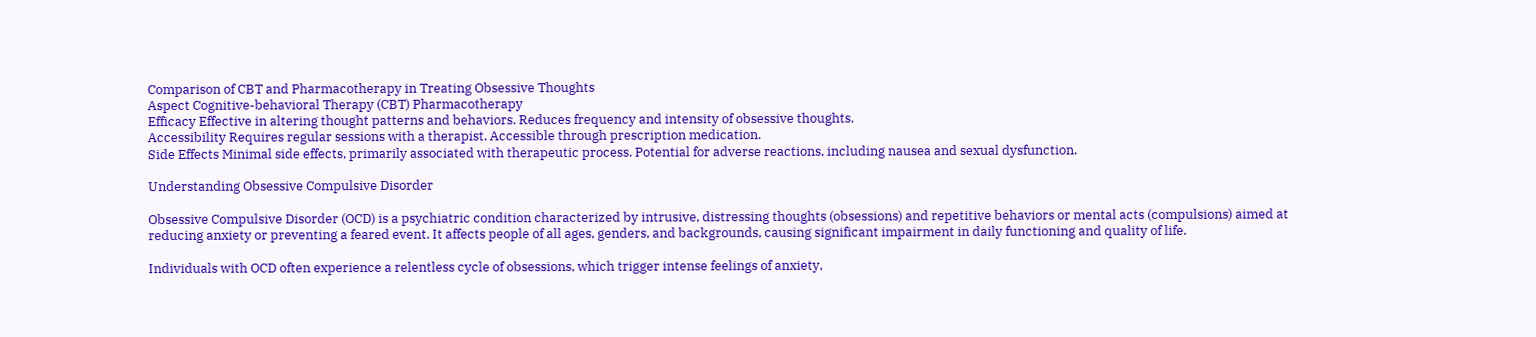Comparison of CBT and Pharmacotherapy in Treating Obsessive Thoughts
Aspect Cognitive-behavioral Therapy (CBT) Pharmacotherapy
Efficacy Effective in altering thought patterns and behaviors. Reduces frequency and intensity of obsessive thoughts.
Accessibility Requires regular sessions with a therapist. Accessible through prescription medication.
Side Effects Minimal side effects, primarily associated with therapeutic process. Potential for adverse reactions, including nausea and sexual dysfunction.

Understanding Obsessive Compulsive Disorder

Obsessive Compulsive Disorder (OCD) is a psychiatric condition characterized by intrusive, distressing thoughts (obsessions) and repetitive behaviors or mental acts (compulsions) aimed at reducing anxiety or preventing a feared event. It affects people of all ages, genders, and backgrounds, causing significant impairment in daily functioning and quality of life.

Individuals with OCD often experience a relentless cycle of obsessions, which trigger intense feelings of anxiety,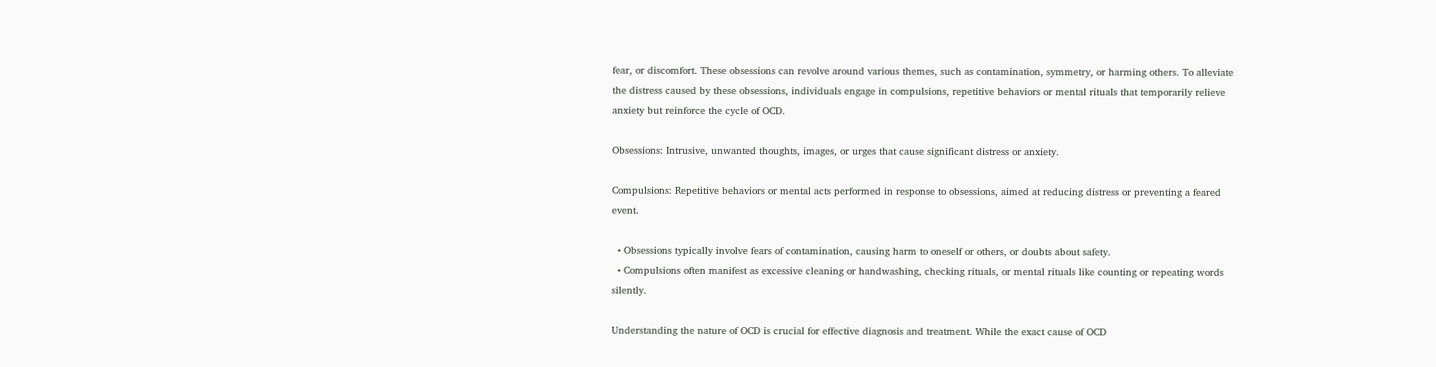fear, or discomfort. These obsessions can revolve around various themes, such as contamination, symmetry, or harming others. To alleviate the distress caused by these obsessions, individuals engage in compulsions, repetitive behaviors or mental rituals that temporarily relieve anxiety but reinforce the cycle of OCD.

Obsessions: Intrusive, unwanted thoughts, images, or urges that cause significant distress or anxiety.

Compulsions: Repetitive behaviors or mental acts performed in response to obsessions, aimed at reducing distress or preventing a feared event.

  • Obsessions typically involve fears of contamination, causing harm to oneself or others, or doubts about safety.
  • Compulsions often manifest as excessive cleaning or handwashing, checking rituals, or mental rituals like counting or repeating words silently.

Understanding the nature of OCD is crucial for effective diagnosis and treatment. While the exact cause of OCD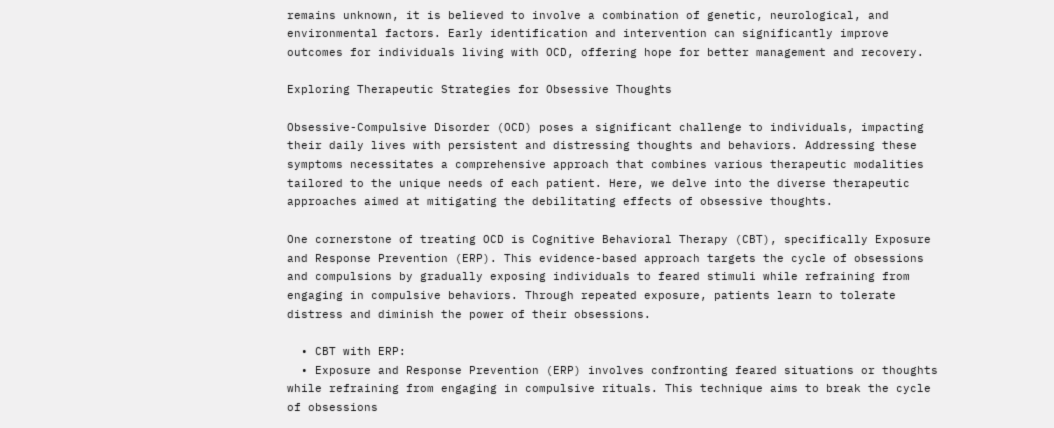remains unknown, it is believed to involve a combination of genetic, neurological, and environmental factors. Early identification and intervention can significantly improve outcomes for individuals living with OCD, offering hope for better management and recovery.

Exploring Therapeutic Strategies for Obsessive Thoughts

Obsessive-Compulsive Disorder (OCD) poses a significant challenge to individuals, impacting their daily lives with persistent and distressing thoughts and behaviors. Addressing these symptoms necessitates a comprehensive approach that combines various therapeutic modalities tailored to the unique needs of each patient. Here, we delve into the diverse therapeutic approaches aimed at mitigating the debilitating effects of obsessive thoughts.

One cornerstone of treating OCD is Cognitive Behavioral Therapy (CBT), specifically Exposure and Response Prevention (ERP). This evidence-based approach targets the cycle of obsessions and compulsions by gradually exposing individuals to feared stimuli while refraining from engaging in compulsive behaviors. Through repeated exposure, patients learn to tolerate distress and diminish the power of their obsessions.

  • CBT with ERP:
  • Exposure and Response Prevention (ERP) involves confronting feared situations or thoughts while refraining from engaging in compulsive rituals. This technique aims to break the cycle of obsessions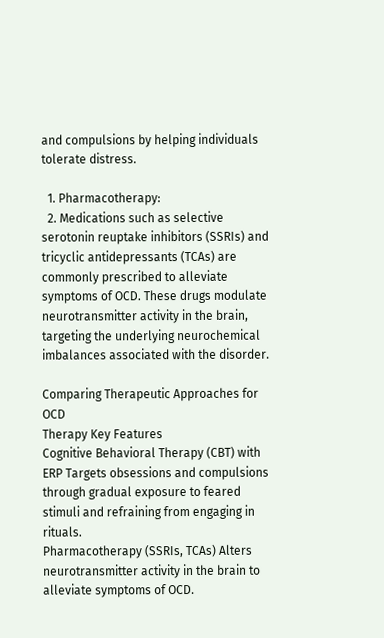and compulsions by helping individuals tolerate distress.

  1. Pharmacotherapy:
  2. Medications such as selective serotonin reuptake inhibitors (SSRIs) and tricyclic antidepressants (TCAs) are commonly prescribed to alleviate symptoms of OCD. These drugs modulate neurotransmitter activity in the brain, targeting the underlying neurochemical imbalances associated with the disorder.

Comparing Therapeutic Approaches for OCD
Therapy Key Features
Cognitive Behavioral Therapy (CBT) with ERP Targets obsessions and compulsions through gradual exposure to feared stimuli and refraining from engaging in rituals.
Pharmacotherapy (SSRIs, TCAs) Alters neurotransmitter activity in the brain to alleviate symptoms of OCD.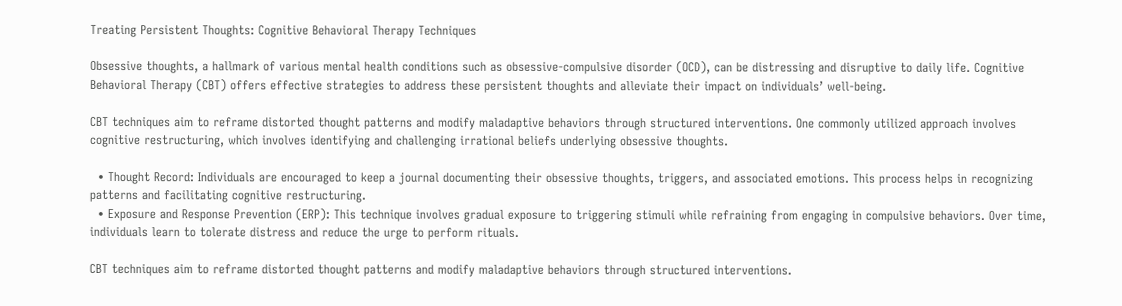Treating Persistent Thoughts: Cognitive Behavioral Therapy Techniques

Obsessive thoughts, a hallmark of various mental health conditions such as obsessive-compulsive disorder (OCD), can be distressing and disruptive to daily life. Cognitive Behavioral Therapy (CBT) offers effective strategies to address these persistent thoughts and alleviate their impact on individuals’ well-being.

CBT techniques aim to reframe distorted thought patterns and modify maladaptive behaviors through structured interventions. One commonly utilized approach involves cognitive restructuring, which involves identifying and challenging irrational beliefs underlying obsessive thoughts.

  • Thought Record: Individuals are encouraged to keep a journal documenting their obsessive thoughts, triggers, and associated emotions. This process helps in recognizing patterns and facilitating cognitive restructuring.
  • Exposure and Response Prevention (ERP): This technique involves gradual exposure to triggering stimuli while refraining from engaging in compulsive behaviors. Over time, individuals learn to tolerate distress and reduce the urge to perform rituals.

CBT techniques aim to reframe distorted thought patterns and modify maladaptive behaviors through structured interventions.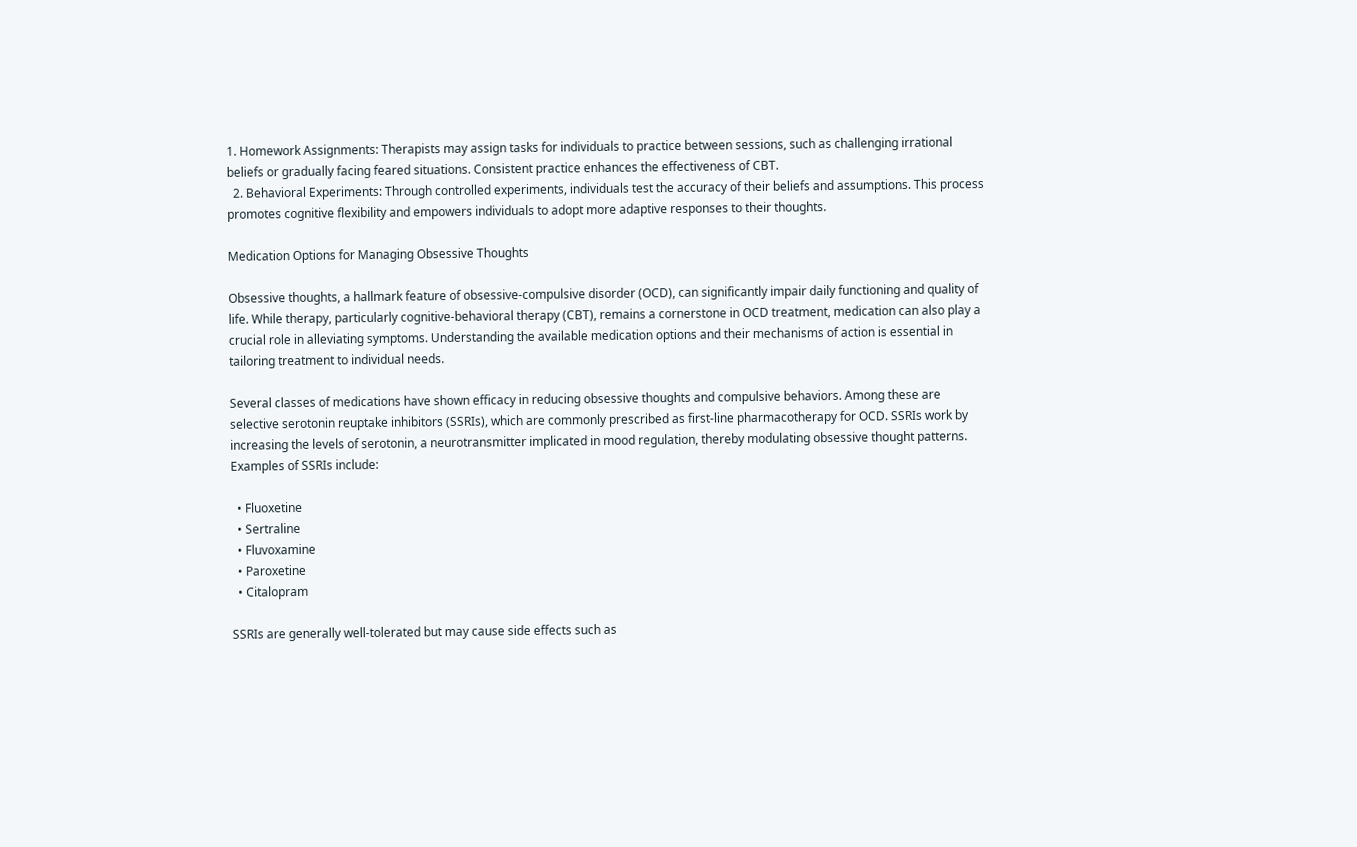1. Homework Assignments: Therapists may assign tasks for individuals to practice between sessions, such as challenging irrational beliefs or gradually facing feared situations. Consistent practice enhances the effectiveness of CBT.
  2. Behavioral Experiments: Through controlled experiments, individuals test the accuracy of their beliefs and assumptions. This process promotes cognitive flexibility and empowers individuals to adopt more adaptive responses to their thoughts.

Medication Options for Managing Obsessive Thoughts

Obsessive thoughts, a hallmark feature of obsessive-compulsive disorder (OCD), can significantly impair daily functioning and quality of life. While therapy, particularly cognitive-behavioral therapy (CBT), remains a cornerstone in OCD treatment, medication can also play a crucial role in alleviating symptoms. Understanding the available medication options and their mechanisms of action is essential in tailoring treatment to individual needs.

Several classes of medications have shown efficacy in reducing obsessive thoughts and compulsive behaviors. Among these are selective serotonin reuptake inhibitors (SSRIs), which are commonly prescribed as first-line pharmacotherapy for OCD. SSRIs work by increasing the levels of serotonin, a neurotransmitter implicated in mood regulation, thereby modulating obsessive thought patterns. Examples of SSRIs include:

  • Fluoxetine
  • Sertraline
  • Fluvoxamine
  • Paroxetine
  • Citalopram

SSRIs are generally well-tolerated but may cause side effects such as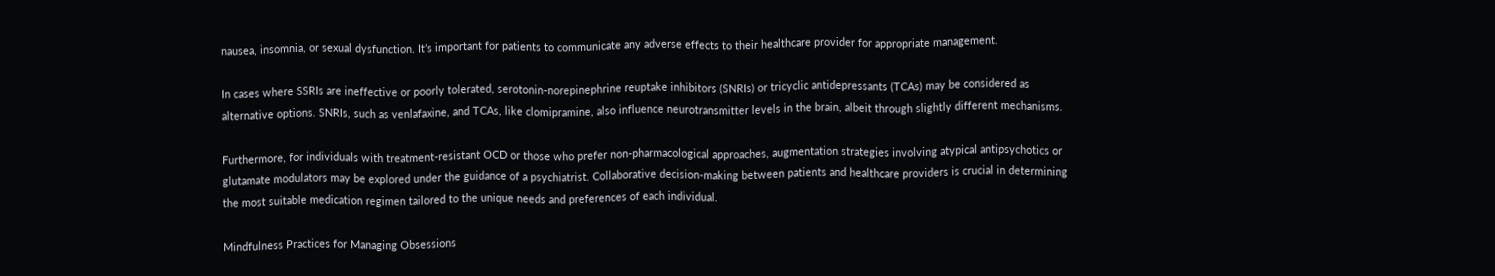nausea, insomnia, or sexual dysfunction. It’s important for patients to communicate any adverse effects to their healthcare provider for appropriate management.

In cases where SSRIs are ineffective or poorly tolerated, serotonin-norepinephrine reuptake inhibitors (SNRIs) or tricyclic antidepressants (TCAs) may be considered as alternative options. SNRIs, such as venlafaxine, and TCAs, like clomipramine, also influence neurotransmitter levels in the brain, albeit through slightly different mechanisms.

Furthermore, for individuals with treatment-resistant OCD or those who prefer non-pharmacological approaches, augmentation strategies involving atypical antipsychotics or glutamate modulators may be explored under the guidance of a psychiatrist. Collaborative decision-making between patients and healthcare providers is crucial in determining the most suitable medication regimen tailored to the unique needs and preferences of each individual.

Mindfulness Practices for Managing Obsessions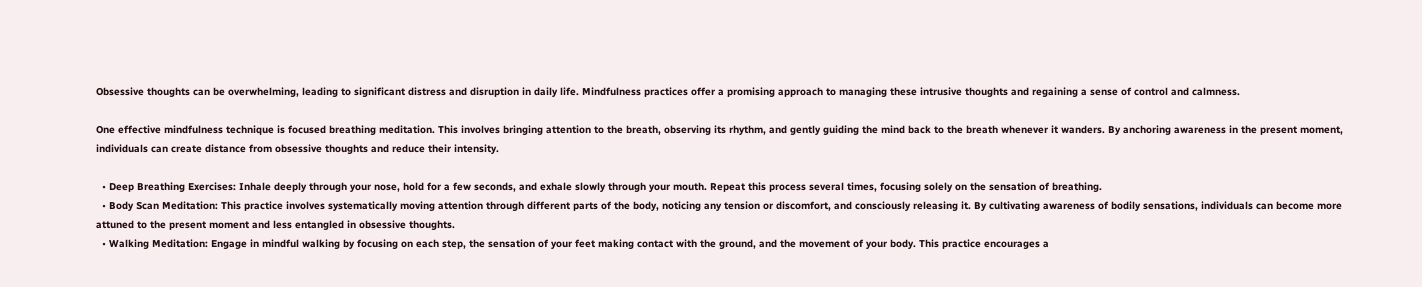Obsessive thoughts can be overwhelming, leading to significant distress and disruption in daily life. Mindfulness practices offer a promising approach to managing these intrusive thoughts and regaining a sense of control and calmness.

One effective mindfulness technique is focused breathing meditation. This involves bringing attention to the breath, observing its rhythm, and gently guiding the mind back to the breath whenever it wanders. By anchoring awareness in the present moment, individuals can create distance from obsessive thoughts and reduce their intensity.

  • Deep Breathing Exercises: Inhale deeply through your nose, hold for a few seconds, and exhale slowly through your mouth. Repeat this process several times, focusing solely on the sensation of breathing.
  • Body Scan Meditation: This practice involves systematically moving attention through different parts of the body, noticing any tension or discomfort, and consciously releasing it. By cultivating awareness of bodily sensations, individuals can become more attuned to the present moment and less entangled in obsessive thoughts.
  • Walking Meditation: Engage in mindful walking by focusing on each step, the sensation of your feet making contact with the ground, and the movement of your body. This practice encourages a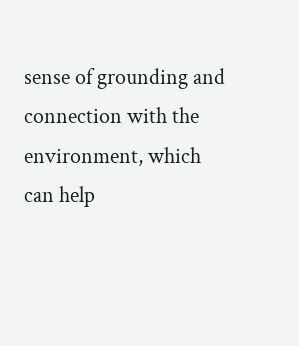sense of grounding and connection with the environment, which can help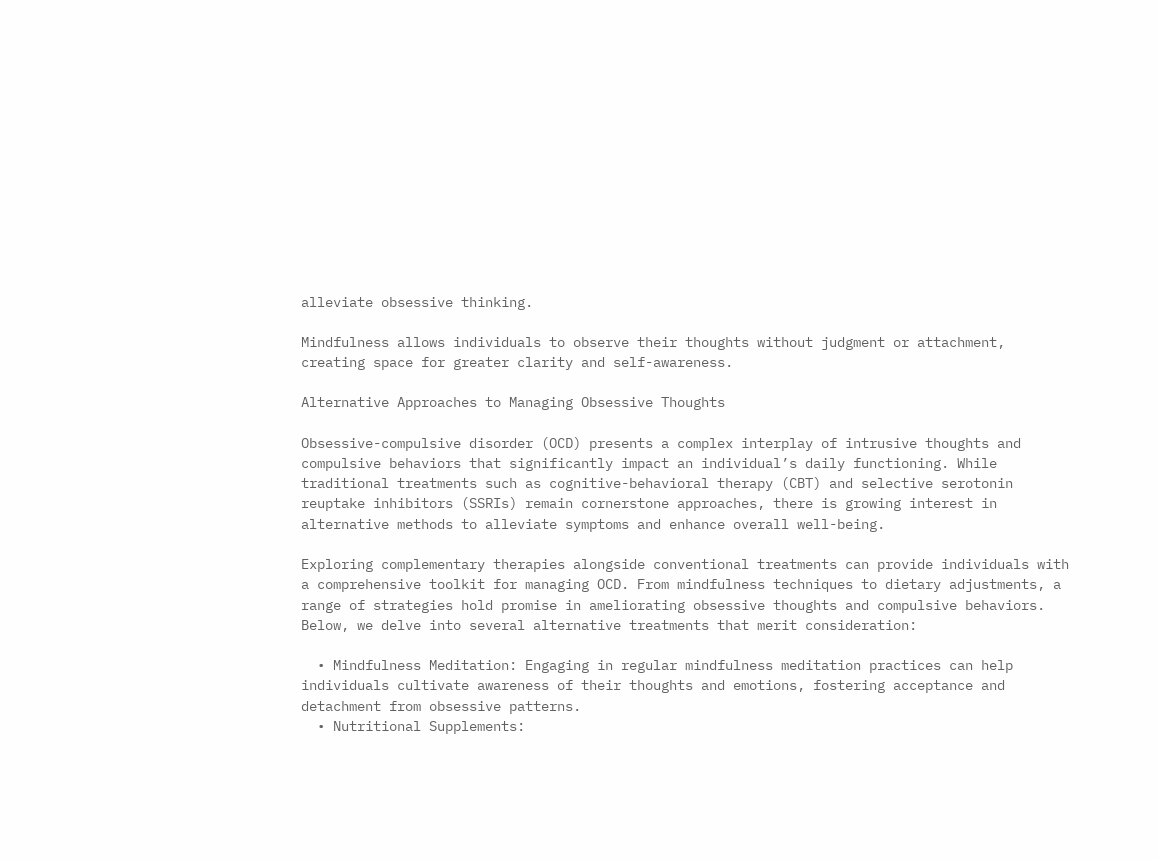alleviate obsessive thinking.

Mindfulness allows individuals to observe their thoughts without judgment or attachment, creating space for greater clarity and self-awareness.

Alternative Approaches to Managing Obsessive Thoughts

Obsessive-compulsive disorder (OCD) presents a complex interplay of intrusive thoughts and compulsive behaviors that significantly impact an individual’s daily functioning. While traditional treatments such as cognitive-behavioral therapy (CBT) and selective serotonin reuptake inhibitors (SSRIs) remain cornerstone approaches, there is growing interest in alternative methods to alleviate symptoms and enhance overall well-being.

Exploring complementary therapies alongside conventional treatments can provide individuals with a comprehensive toolkit for managing OCD. From mindfulness techniques to dietary adjustments, a range of strategies hold promise in ameliorating obsessive thoughts and compulsive behaviors. Below, we delve into several alternative treatments that merit consideration:

  • Mindfulness Meditation: Engaging in regular mindfulness meditation practices can help individuals cultivate awareness of their thoughts and emotions, fostering acceptance and detachment from obsessive patterns.
  • Nutritional Supplements: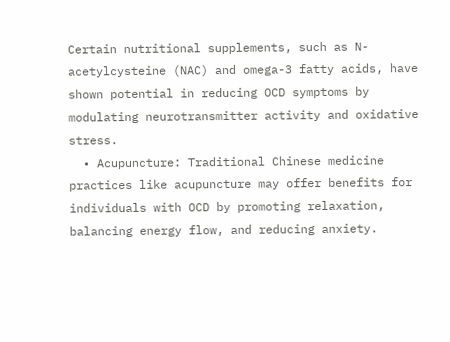Certain nutritional supplements, such as N-acetylcysteine (NAC) and omega-3 fatty acids, have shown potential in reducing OCD symptoms by modulating neurotransmitter activity and oxidative stress.
  • Acupuncture: Traditional Chinese medicine practices like acupuncture may offer benefits for individuals with OCD by promoting relaxation, balancing energy flow, and reducing anxiety.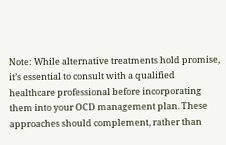Note: While alternative treatments hold promise, it’s essential to consult with a qualified healthcare professional before incorporating them into your OCD management plan. These approaches should complement, rather than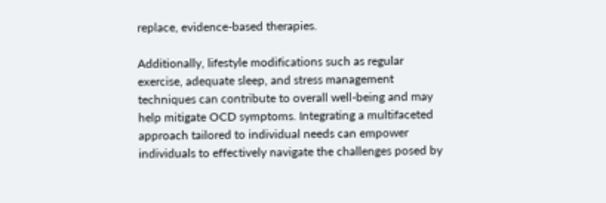replace, evidence-based therapies.

Additionally, lifestyle modifications such as regular exercise, adequate sleep, and stress management techniques can contribute to overall well-being and may help mitigate OCD symptoms. Integrating a multifaceted approach tailored to individual needs can empower individuals to effectively navigate the challenges posed by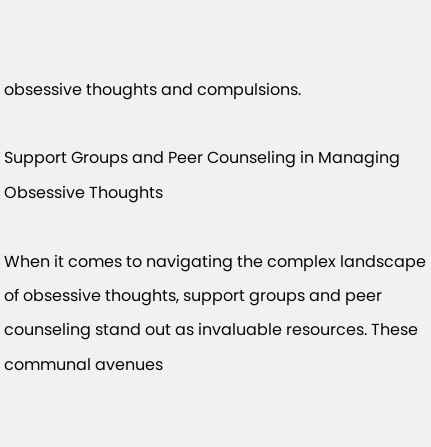obsessive thoughts and compulsions.

Support Groups and Peer Counseling in Managing Obsessive Thoughts

When it comes to navigating the complex landscape of obsessive thoughts, support groups and peer counseling stand out as invaluable resources. These communal avenues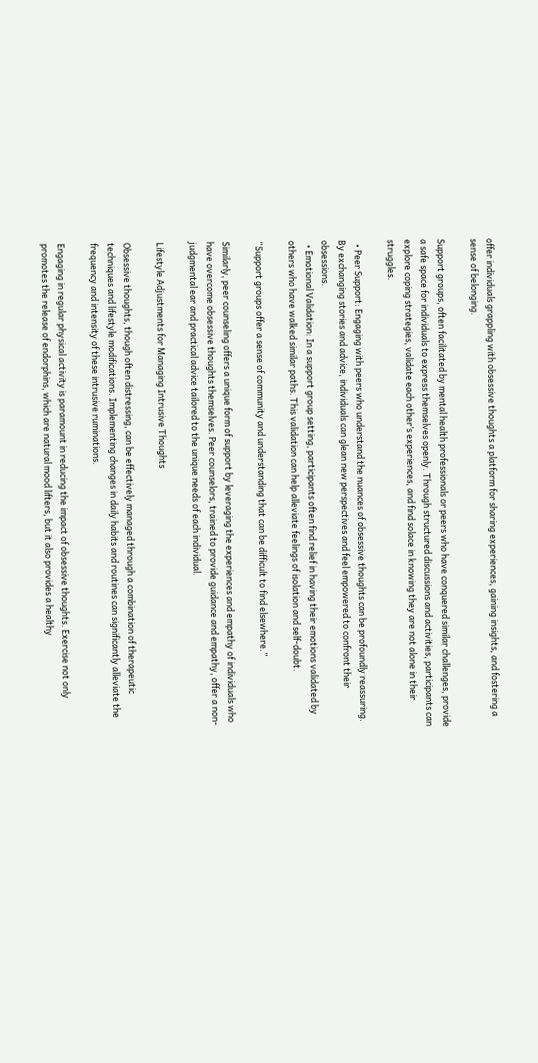offer individuals grappling with obsessive thoughts a platform for sharing experiences, gaining insights, and fostering a sense of belonging.

Support groups, often facilitated by mental health professionals or peers who have conquered similar challenges, provide a safe space for individuals to express themselves openly. Through structured discussions and activities, participants can explore coping strategies, validate each other’s experiences, and find solace in knowing they are not alone in their struggles.

  • Peer Support: Engaging with peers who understand the nuances of obsessive thoughts can be profoundly reassuring. By exchanging stories and advice, individuals can glean new perspectives and feel empowered to confront their obsessions.
  • Emotional Validation: In a support group setting, participants often find relief in having their emotions validated by others who have walked similar paths. This validation can help alleviate feelings of isolation and self-doubt.

“Support groups offer a sense of community and understanding that can be difficult to find elsewhere.”

Similarly, peer counseling offers a unique form of support by leveraging the experiences and empathy of individuals who have overcome obsessive thoughts themselves. Peer counselors, trained to provide guidance and empathy, offer a non-judgmental ear and practical advice tailored to the unique needs of each individual.

Lifestyle Adjustments for Managing Intrusive Thoughts

Obsessive thoughts, though often distressing, can be effectively managed through a combination of therapeutic techniques and lifestyle modifications. Implementing changes in daily habits and routines can significantly alleviate the frequency and intensity of these intrusive ruminations.

Engaging in regular physical activity is paramount in reducing the impact of obsessive thoughts. Exercise not only promotes the release of endorphins, which are natural mood lifters, but it also provides a healthy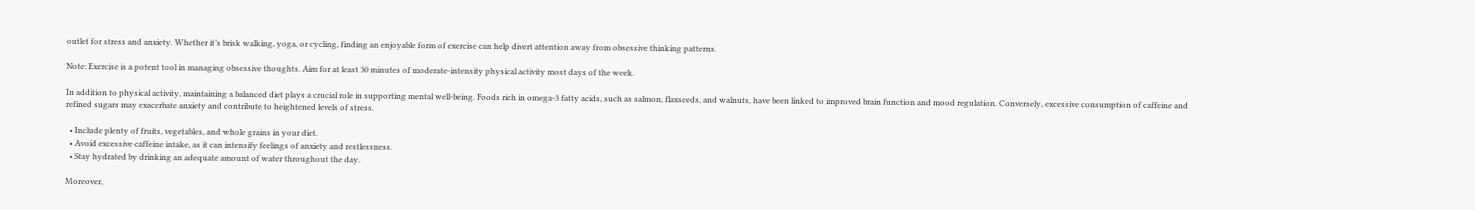outlet for stress and anxiety. Whether it’s brisk walking, yoga, or cycling, finding an enjoyable form of exercise can help divert attention away from obsessive thinking patterns.

Note: Exercise is a potent tool in managing obsessive thoughts. Aim for at least 30 minutes of moderate-intensity physical activity most days of the week.

In addition to physical activity, maintaining a balanced diet plays a crucial role in supporting mental well-being. Foods rich in omega-3 fatty acids, such as salmon, flaxseeds, and walnuts, have been linked to improved brain function and mood regulation. Conversely, excessive consumption of caffeine and refined sugars may exacerbate anxiety and contribute to heightened levels of stress.

  • Include plenty of fruits, vegetables, and whole grains in your diet.
  • Avoid excessive caffeine intake, as it can intensify feelings of anxiety and restlessness.
  • Stay hydrated by drinking an adequate amount of water throughout the day.

Moreover,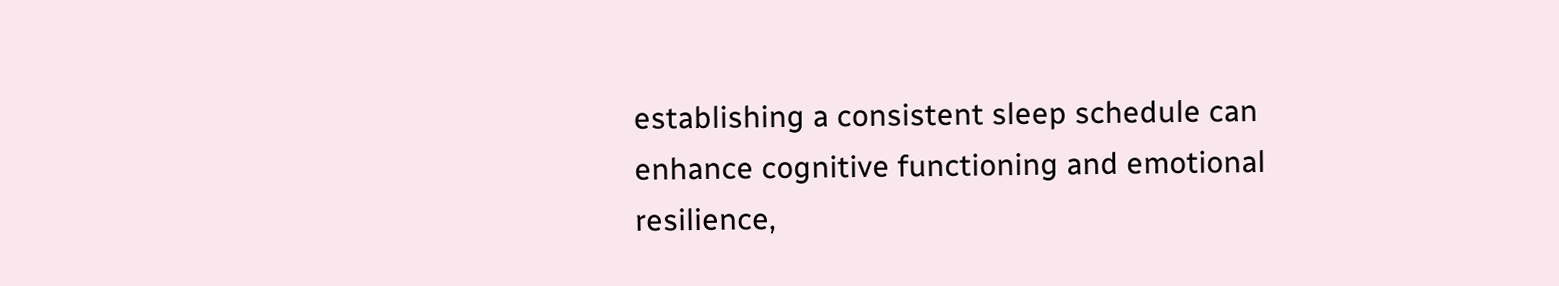establishing a consistent sleep schedule can enhance cognitive functioning and emotional resilience,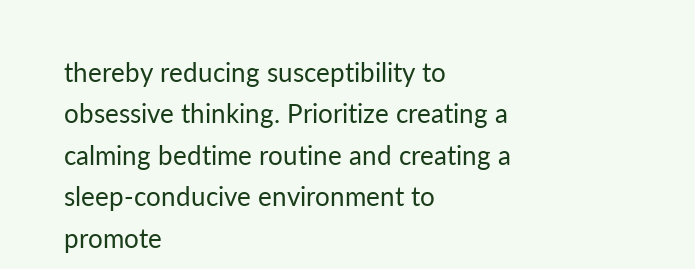thereby reducing susceptibility to obsessive thinking. Prioritize creating a calming bedtime routine and creating a sleep-conducive environment to promote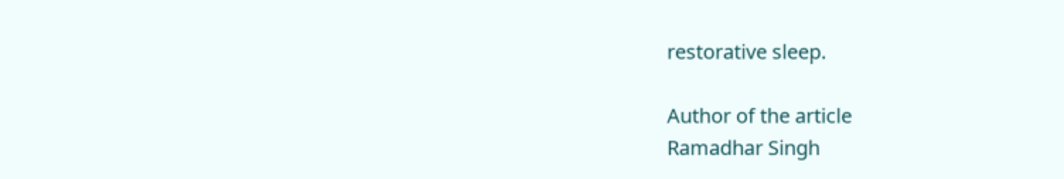restorative sleep.

Author of the article
Ramadhar Singh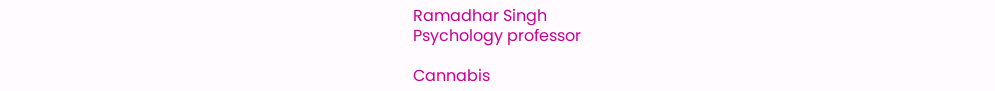Ramadhar Singh
Psychology professor

Cannabis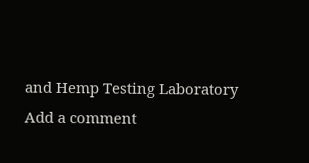and Hemp Testing Laboratory
Add a comment